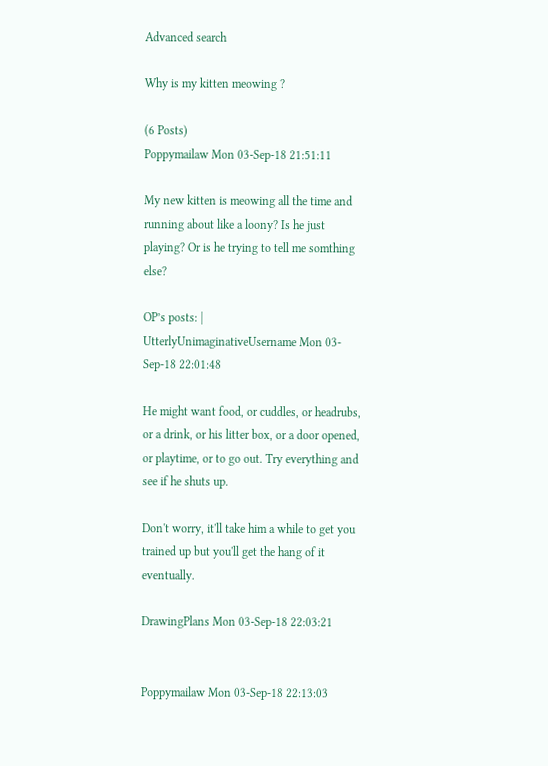Advanced search

Why is my kitten meowing ?

(6 Posts)
Poppymailaw Mon 03-Sep-18 21:51:11

My new kitten is meowing all the time and running about like a loony? Is he just playing? Or is he trying to tell me somthing else?

OP’s posts: |
UtterlyUnimaginativeUsername Mon 03-Sep-18 22:01:48

He might want food, or cuddles, or headrubs, or a drink, or his litter box, or a door opened, or playtime, or to go out. Try everything and see if he shuts up.

Don't worry, it'll take him a while to get you trained up but you'll get the hang of it eventually.

DrawingPlans Mon 03-Sep-18 22:03:21


Poppymailaw Mon 03-Sep-18 22:13:03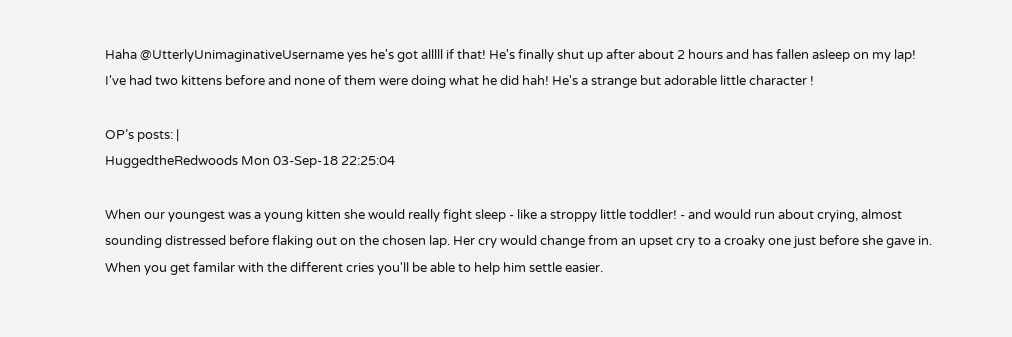Haha @UtterlyUnimaginativeUsername yes he's got alllll if that! He's finally shut up after about 2 hours and has fallen asleep on my lap! I've had two kittens before and none of them were doing what he did hah! He's a strange but adorable little character !

OP’s posts: |
HuggedtheRedwoods Mon 03-Sep-18 22:25:04

When our youngest was a young kitten she would really fight sleep - like a stroppy little toddler! - and would run about crying, almost sounding distressed before flaking out on the chosen lap. Her cry would change from an upset cry to a croaky one just before she gave in. When you get familar with the different cries you'll be able to help him settle easier.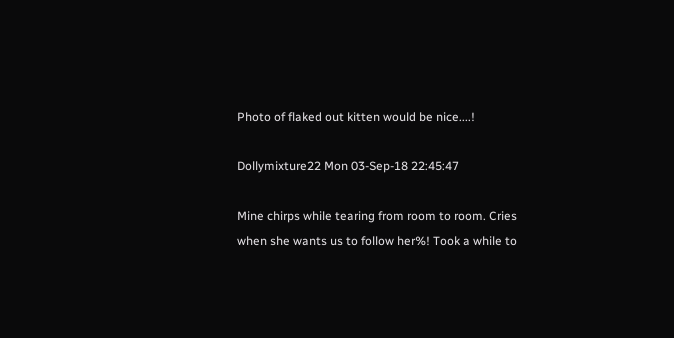Photo of flaked out kitten would be nice....!

Dollymixture22 Mon 03-Sep-18 22:45:47

Mine chirps while tearing from room to room. Cries when she wants us to follow her%! Took a while to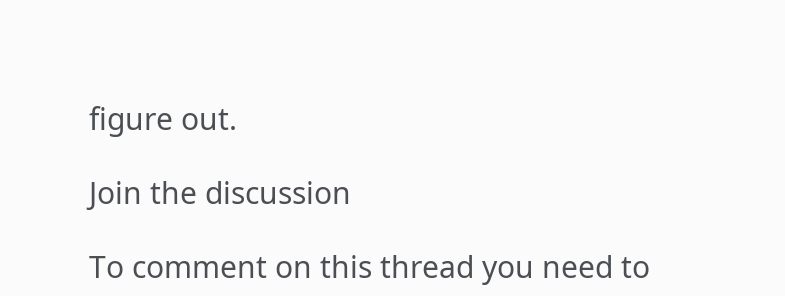figure out.

Join the discussion

To comment on this thread you need to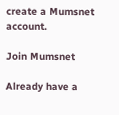create a Mumsnet account.

Join Mumsnet

Already have a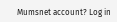Mumsnet account? Log in